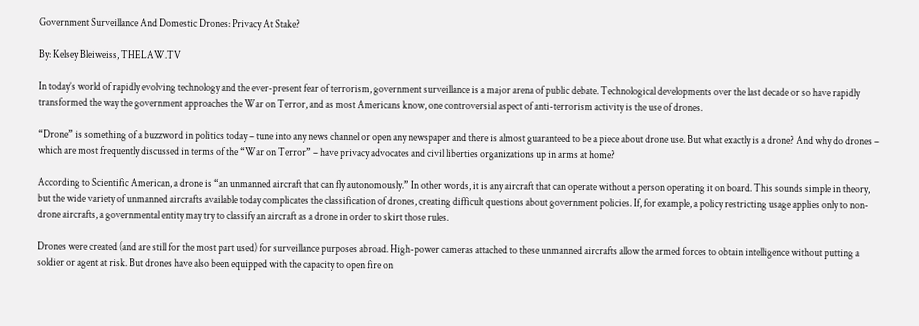Government Surveillance And Domestic Drones: Privacy At Stake?

By: Kelsey Bleiweiss, THELAW.TV

In today’s world of rapidly evolving technology and the ever-present fear of terrorism, government surveillance is a major arena of public debate. Technological developments over the last decade or so have rapidly transformed the way the government approaches the War on Terror, and as most Americans know, one controversial aspect of anti-terrorism activity is the use of drones.

“Drone” is something of a buzzword in politics today – tune into any news channel or open any newspaper and there is almost guaranteed to be a piece about drone use. But what exactly is a drone? And why do drones – which are most frequently discussed in terms of the “War on Terror” – have privacy advocates and civil liberties organizations up in arms at home?

According to Scientific American, a drone is “an unmanned aircraft that can fly autonomously.” In other words, it is any aircraft that can operate without a person operating it on board. This sounds simple in theory, but the wide variety of unmanned aircrafts available today complicates the classification of drones, creating difficult questions about government policies. If, for example, a policy restricting usage applies only to non-drone aircrafts, a governmental entity may try to classify an aircraft as a drone in order to skirt those rules.

Drones were created (and are still for the most part used) for surveillance purposes abroad. High-power cameras attached to these unmanned aircrafts allow the armed forces to obtain intelligence without putting a soldier or agent at risk. But drones have also been equipped with the capacity to open fire on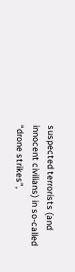suspected terrorists (and innocent civilians) in so-called “drone strikes”,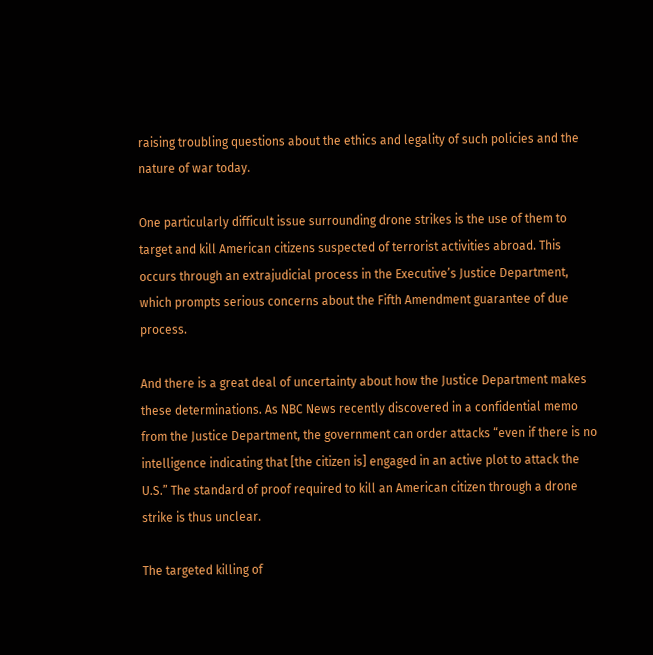raising troubling questions about the ethics and legality of such policies and the nature of war today.

One particularly difficult issue surrounding drone strikes is the use of them to target and kill American citizens suspected of terrorist activities abroad. This occurs through an extrajudicial process in the Executive’s Justice Department, which prompts serious concerns about the Fifth Amendment guarantee of due process.

And there is a great deal of uncertainty about how the Justice Department makes these determinations. As NBC News recently discovered in a confidential memo from the Justice Department, the government can order attacks “even if there is no intelligence indicating that [the citizen is] engaged in an active plot to attack the U.S.” The standard of proof required to kill an American citizen through a drone strike is thus unclear.

The targeted killing of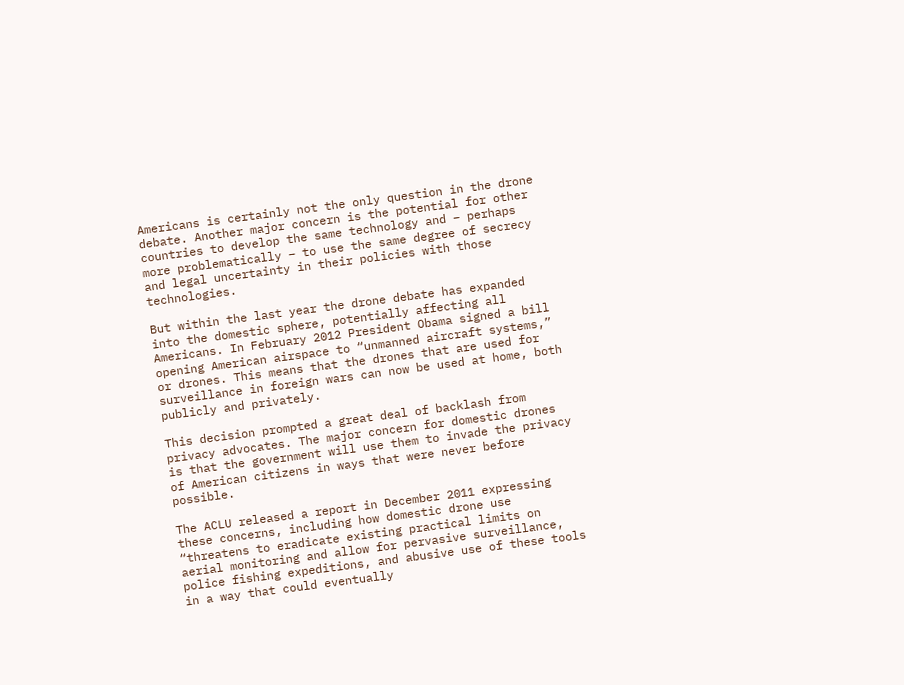Americans is certainly not the only question in the drone debate. Another major concern is the potential for other countries to develop the same technology and – perhaps more problematically – to use the same degree of secrecy and legal uncertainty in their policies with those technologies.

But within the last year the drone debate has expanded into the domestic sphere, potentially affecting all Americans. In February 2012 President Obama signed a bill opening American airspace to “unmanned aircraft systems,” or drones. This means that the drones that are used for surveillance in foreign wars can now be used at home, both publicly and privately.

This decision prompted a great deal of backlash from privacy advocates. The major concern for domestic drones is that the government will use them to invade the privacy of American citizens in ways that were never before possible.

The ACLU released a report in December 2011 expressing these concerns, including how domestic drone use “threatens to eradicate existing practical limits on aerial monitoring and allow for pervasive surveillance, police fishing expeditions, and abusive use of these tools in a way that could eventually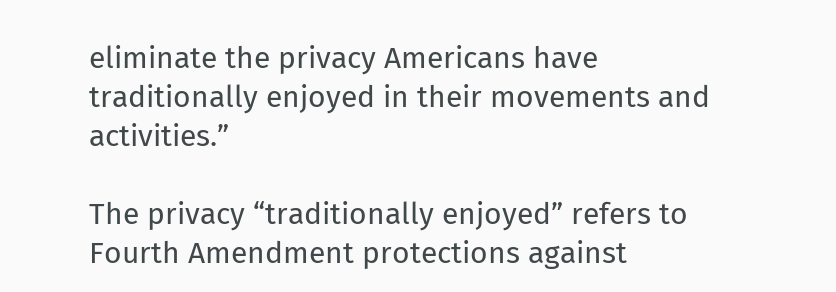eliminate the privacy Americans have traditionally enjoyed in their movements and activities.”

The privacy “traditionally enjoyed” refers to Fourth Amendment protections against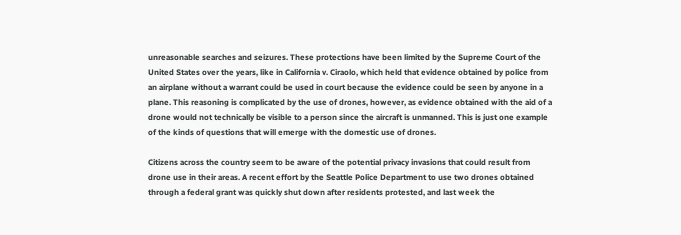unreasonable searches and seizures. These protections have been limited by the Supreme Court of the United States over the years, like in California v. Ciraolo, which held that evidence obtained by police from an airplane without a warrant could be used in court because the evidence could be seen by anyone in a plane. This reasoning is complicated by the use of drones, however, as evidence obtained with the aid of a drone would not technically be visible to a person since the aircraft is unmanned. This is just one example of the kinds of questions that will emerge with the domestic use of drones.

Citizens across the country seem to be aware of the potential privacy invasions that could result from drone use in their areas. A recent effort by the Seattle Police Department to use two drones obtained through a federal grant was quickly shut down after residents protested, and last week the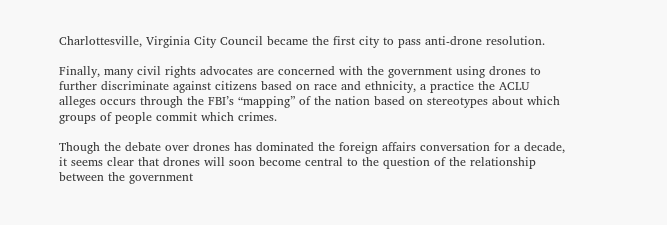Charlottesville, Virginia City Council became the first city to pass anti-drone resolution.

Finally, many civil rights advocates are concerned with the government using drones to further discriminate against citizens based on race and ethnicity, a practice the ACLU alleges occurs through the FBI’s “mapping” of the nation based on stereotypes about which groups of people commit which crimes.

Though the debate over drones has dominated the foreign affairs conversation for a decade, it seems clear that drones will soon become central to the question of the relationship between the government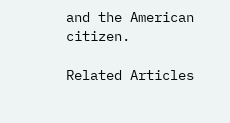and the American citizen.

Related Articles